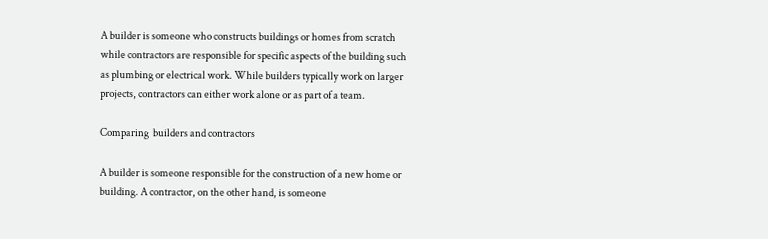A builder is someone who constructs buildings or homes from scratch while contractors are responsible for specific aspects of the building such as plumbing or electrical work. While builders typically work on larger projects, contractors can either work alone or as part of a team.

Comparing  builders and contractors

A builder is someone responsible for the construction of a new home or building. A contractor, on the other hand, is someone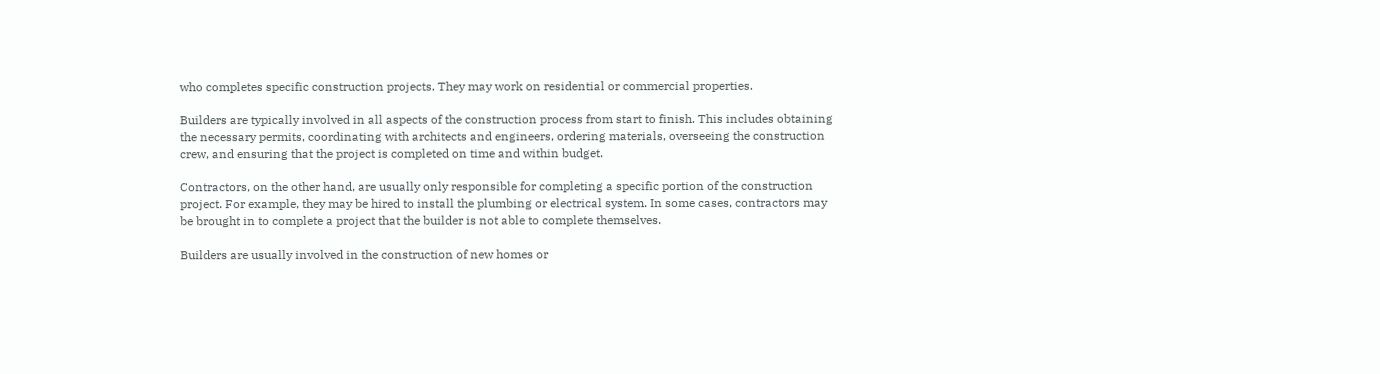who completes specific construction projects. They may work on residential or commercial properties.

Builders are typically involved in all aspects of the construction process from start to finish. This includes obtaining the necessary permits, coordinating with architects and engineers, ordering materials, overseeing the construction crew, and ensuring that the project is completed on time and within budget.

Contractors, on the other hand, are usually only responsible for completing a specific portion of the construction project. For example, they may be hired to install the plumbing or electrical system. In some cases, contractors may be brought in to complete a project that the builder is not able to complete themselves.

Builders are usually involved in the construction of new homes or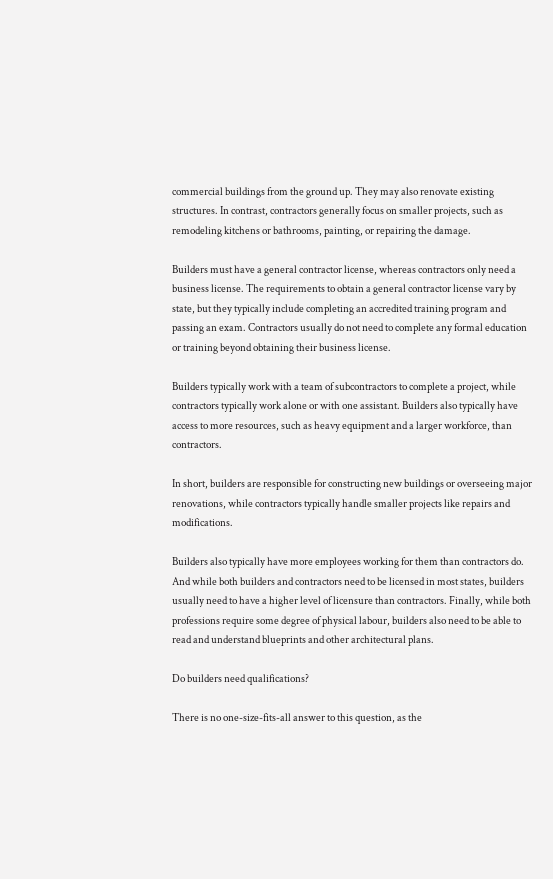commercial buildings from the ground up. They may also renovate existing structures. In contrast, contractors generally focus on smaller projects, such as remodeling kitchens or bathrooms, painting, or repairing the damage.

Builders must have a general contractor license, whereas contractors only need a business license. The requirements to obtain a general contractor license vary by state, but they typically include completing an accredited training program and passing an exam. Contractors usually do not need to complete any formal education or training beyond obtaining their business license.

Builders typically work with a team of subcontractors to complete a project, while contractors typically work alone or with one assistant. Builders also typically have access to more resources, such as heavy equipment and a larger workforce, than contractors.

In short, builders are responsible for constructing new buildings or overseeing major renovations, while contractors typically handle smaller projects like repairs and modifications.

Builders also typically have more employees working for them than contractors do. And while both builders and contractors need to be licensed in most states, builders usually need to have a higher level of licensure than contractors. Finally, while both professions require some degree of physical labour, builders also need to be able to read and understand blueprints and other architectural plans.

Do builders need qualifications?

There is no one-size-fits-all answer to this question, as the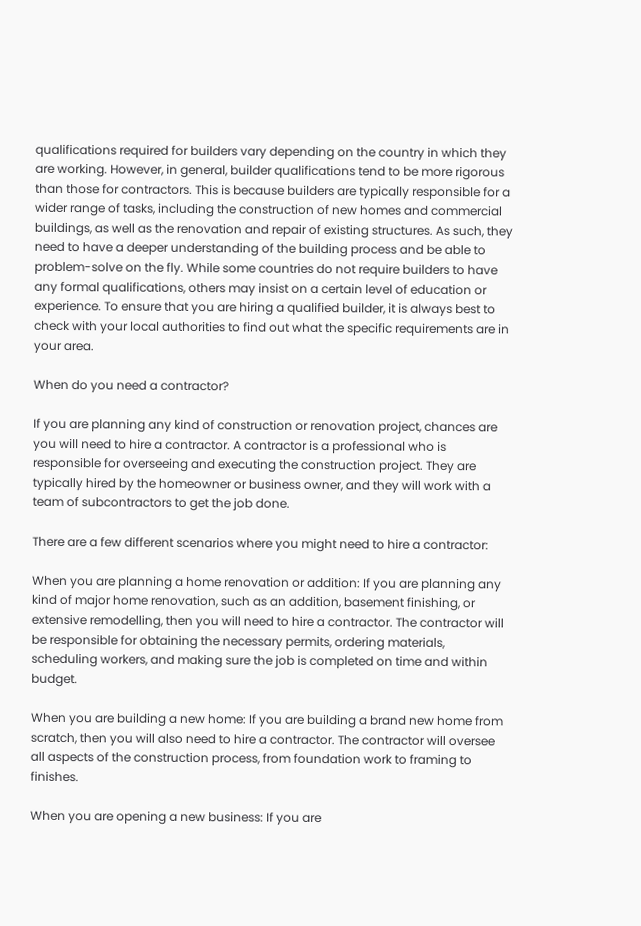qualifications required for builders vary depending on the country in which they are working. However, in general, builder qualifications tend to be more rigorous than those for contractors. This is because builders are typically responsible for a wider range of tasks, including the construction of new homes and commercial buildings, as well as the renovation and repair of existing structures. As such, they need to have a deeper understanding of the building process and be able to problem-solve on the fly. While some countries do not require builders to have any formal qualifications, others may insist on a certain level of education or experience. To ensure that you are hiring a qualified builder, it is always best to check with your local authorities to find out what the specific requirements are in your area.

When do you need a contractor?

If you are planning any kind of construction or renovation project, chances are you will need to hire a contractor. A contractor is a professional who is responsible for overseeing and executing the construction project. They are typically hired by the homeowner or business owner, and they will work with a team of subcontractors to get the job done.

There are a few different scenarios where you might need to hire a contractor:

When you are planning a home renovation or addition: If you are planning any kind of major home renovation, such as an addition, basement finishing, or extensive remodelling, then you will need to hire a contractor. The contractor will be responsible for obtaining the necessary permits, ordering materials, scheduling workers, and making sure the job is completed on time and within budget.

When you are building a new home: If you are building a brand new home from scratch, then you will also need to hire a contractor. The contractor will oversee all aspects of the construction process, from foundation work to framing to finishes.

When you are opening a new business: If you are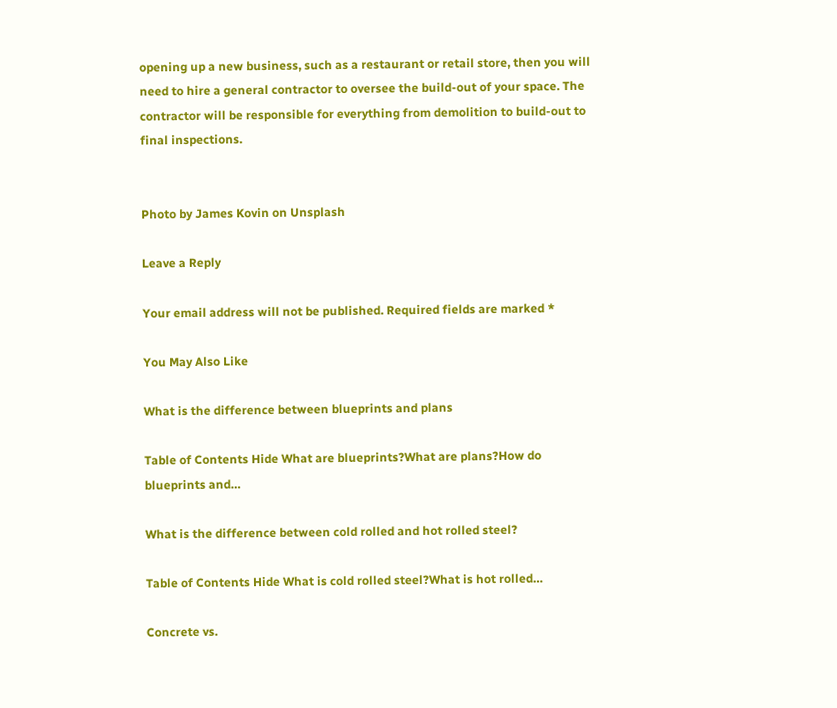opening up a new business, such as a restaurant or retail store, then you will need to hire a general contractor to oversee the build-out of your space. The contractor will be responsible for everything from demolition to build-out to final inspections.


Photo by James Kovin on Unsplash

Leave a Reply

Your email address will not be published. Required fields are marked *

You May Also Like

What is the difference between blueprints and plans

Table of Contents Hide What are blueprints?What are plans?How do blueprints and…

What is the difference between cold rolled and hot rolled steel?

Table of Contents Hide What is cold rolled steel?What is hot rolled…

Concrete vs.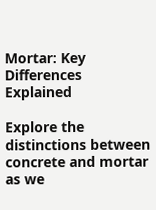Mortar: Key Differences Explained

Explore the distinctions between concrete and mortar as we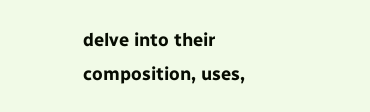delve into their composition, uses,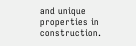and unique properties in construction.